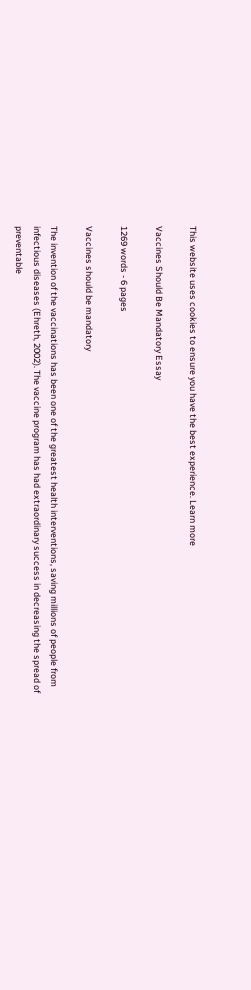This website uses cookies to ensure you have the best experience. Learn more

Vaccines Should Be Mandatory Essay

1269 words - 6 pages

Vaccines should be mandatory

The invention of the vaccinations has been one of the greatest health interventions, saving millions of people from infectious diseases (Ehreth, 2002). The vaccine program has had extraordinary success in decreasing the spread of preventable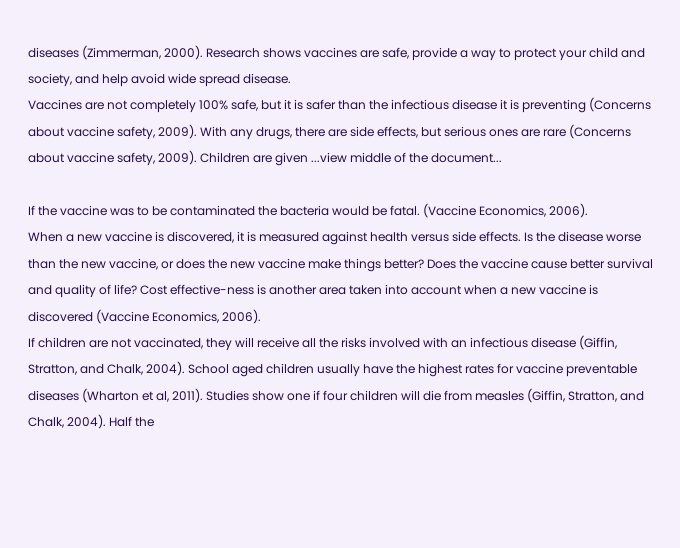diseases (Zimmerman, 2000). Research shows vaccines are safe, provide a way to protect your child and society, and help avoid wide spread disease.
Vaccines are not completely 100% safe, but it is safer than the infectious disease it is preventing (Concerns about vaccine safety, 2009). With any drugs, there are side effects, but serious ones are rare (Concerns about vaccine safety, 2009). Children are given ...view middle of the document...

If the vaccine was to be contaminated the bacteria would be fatal. (Vaccine Economics, 2006).
When a new vaccine is discovered, it is measured against health versus side effects. Is the disease worse than the new vaccine, or does the new vaccine make things better? Does the vaccine cause better survival and quality of life? Cost effective-ness is another area taken into account when a new vaccine is discovered (Vaccine Economics, 2006).
If children are not vaccinated, they will receive all the risks involved with an infectious disease (Giffin, Stratton, and Chalk, 2004). School aged children usually have the highest rates for vaccine preventable diseases (Wharton et al, 2011). Studies show one if four children will die from measles (Giffin, Stratton, and Chalk, 2004). Half the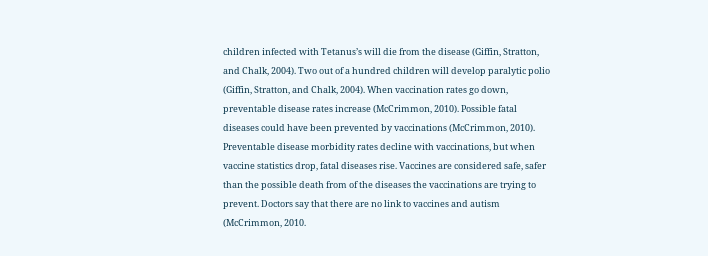children infected with Tetanus’s will die from the disease (Giffin, Stratton, and Chalk, 2004). Two out of a hundred children will develop paralytic polio (Giffin, Stratton, and Chalk, 2004). When vaccination rates go down, preventable disease rates increase (McCrimmon, 2010). Possible fatal diseases could have been prevented by vaccinations (McCrimmon, 2010). Preventable disease morbidity rates decline with vaccinations, but when vaccine statistics drop, fatal diseases rise. Vaccines are considered safe, safer than the possible death from of the diseases the vaccinations are trying to prevent. Doctors say that there are no link to vaccines and autism (McCrimmon, 2010.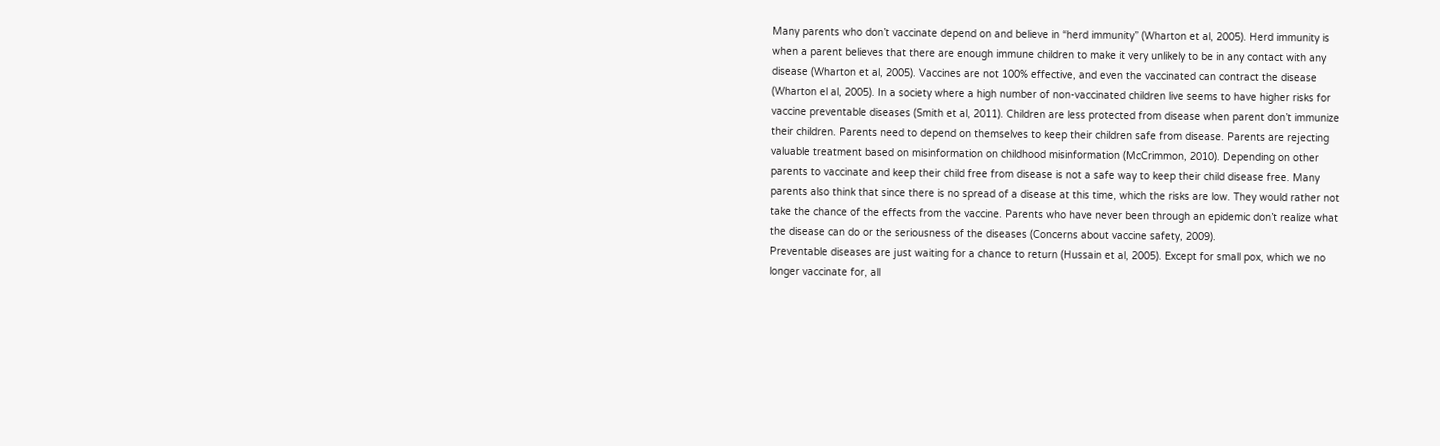Many parents who don’t vaccinate depend on and believe in “herd immunity” (Wharton et al, 2005). Herd immunity is when a parent believes that there are enough immune children to make it very unlikely to be in any contact with any disease (Wharton et al, 2005). Vaccines are not 100% effective, and even the vaccinated can contract the disease (Wharton el al, 2005). In a society where a high number of non-vaccinated children live seems to have higher risks for vaccine preventable diseases (Smith et al, 2011). Children are less protected from disease when parent don’t immunize their children. Parents need to depend on themselves to keep their children safe from disease. Parents are rejecting valuable treatment based on misinformation on childhood misinformation (McCrimmon, 2010). Depending on other parents to vaccinate and keep their child free from disease is not a safe way to keep their child disease free. Many parents also think that since there is no spread of a disease at this time, which the risks are low. They would rather not take the chance of the effects from the vaccine. Parents who have never been through an epidemic don’t realize what the disease can do or the seriousness of the diseases (Concerns about vaccine safety, 2009).
Preventable diseases are just waiting for a chance to return (Hussain et al, 2005). Except for small pox, which we no longer vaccinate for, all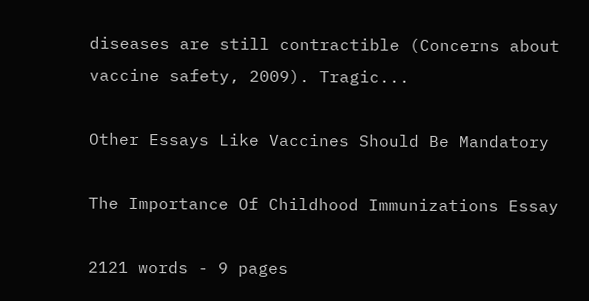diseases are still contractible (Concerns about vaccine safety, 2009). Tragic...

Other Essays Like Vaccines Should Be Mandatory

The Importance Of Childhood Immunizations Essay

2121 words - 9 pages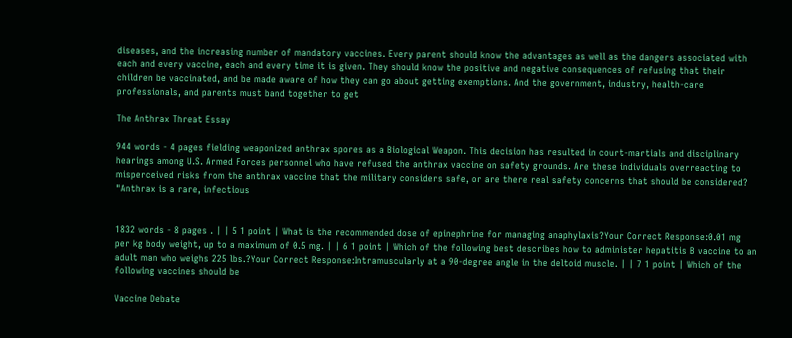diseases, and the increasing number of mandatory vaccines. Every parent should know the advantages as well as the dangers associated with each and every vaccine, each and every time it is given. They should know the positive and negative consequences of refusing that their children be vaccinated, and be made aware of how they can go about getting exemptions. And the government, industry, health-care professionals, and parents must band together to get

The Anthrax Threat Essay

944 words - 4 pages fielding weaponized anthrax spores as a Biological Weapon. This decision has resulted in court-martials and disciplinary hearings among U.S. Armed Forces personnel who have refused the anthrax vaccine on safety grounds. Are these individuals overreacting to misperceived risks from the anthrax vaccine that the military considers safe, or are there real safety concerns that should be considered? "Anthrax is a rare, infectious


1832 words - 8 pages . | | 5 1 point | What is the recommended dose of epinephrine for managing anaphylaxis?Your Correct Response:0.01 mg per kg body weight, up to a maximum of 0.5 mg. | | 6 1 point | Which of the following best describes how to administer hepatitis B vaccine to an adult man who weighs 225 lbs.?Your Correct Response:Intramuscularly at a 90-degree angle in the deltoid muscle. | | 7 1 point | Which of the following vaccines should be

Vaccine Debate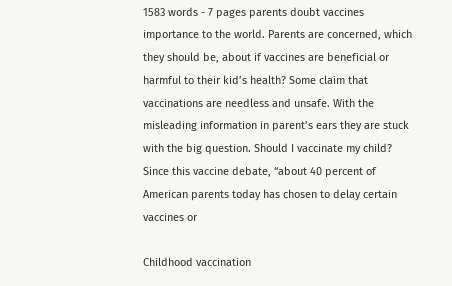1583 words - 7 pages parents doubt vaccines importance to the world. Parents are concerned, which they should be, about if vaccines are beneficial or harmful to their kid’s health? Some claim that vaccinations are needless and unsafe. With the misleading information in parent’s ears they are stuck with the big question. Should I vaccinate my child? Since this vaccine debate, “about 40 percent of American parents today has chosen to delay certain vaccines or

Childhood vaccination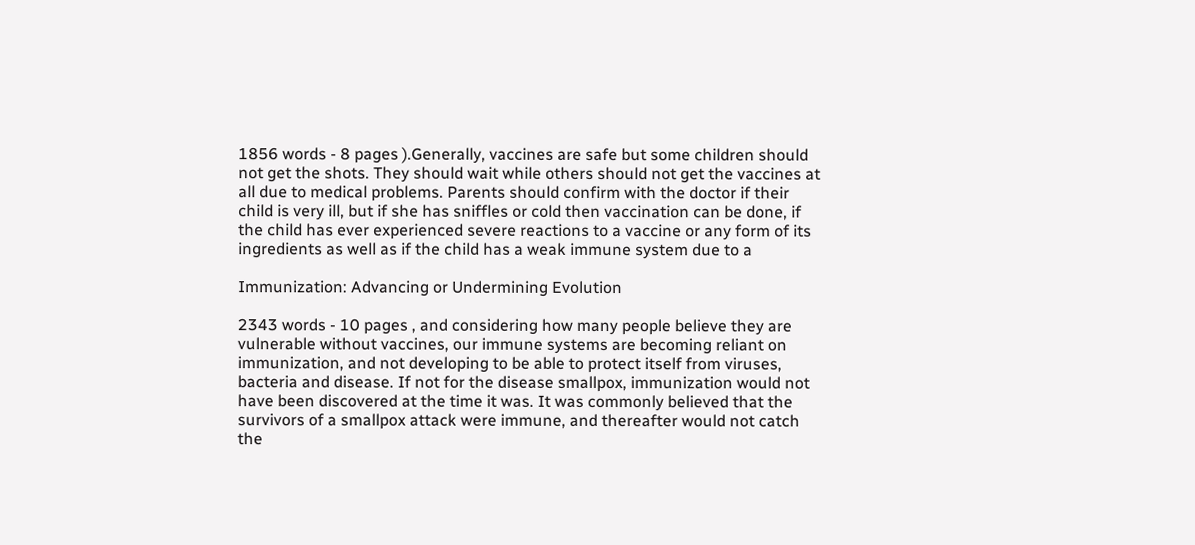1856 words - 8 pages ).Generally, vaccines are safe but some children should not get the shots. They should wait while others should not get the vaccines at all due to medical problems. Parents should confirm with the doctor if their child is very ill, but if she has sniffles or cold then vaccination can be done, if the child has ever experienced severe reactions to a vaccine or any form of its ingredients as well as if the child has a weak immune system due to a

Immunization: Advancing or Undermining Evolution

2343 words - 10 pages , and considering how many people believe they are vulnerable without vaccines, our immune systems are becoming reliant on immunization, and not developing to be able to protect itself from viruses, bacteria and disease. If not for the disease smallpox, immunization would not have been discovered at the time it was. It was commonly believed that the survivors of a smallpox attack were immune, and thereafter would not catch the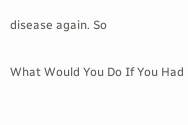disease again. So

What Would You Do If You Had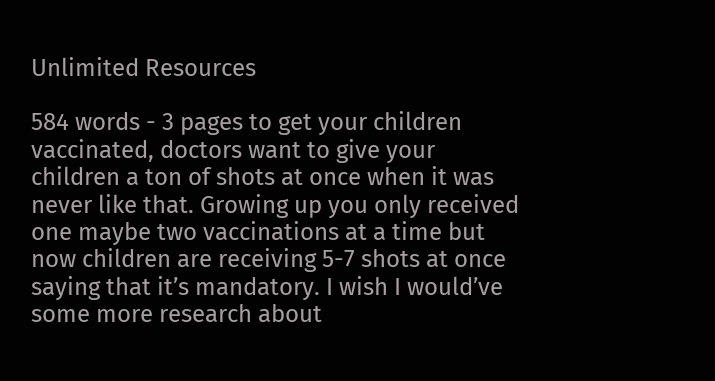Unlimited Resources

584 words - 3 pages to get your children vaccinated, doctors want to give your children a ton of shots at once when it was never like that. Growing up you only received one maybe two vaccinations at a time but now children are receiving 5-7 shots at once saying that it’s mandatory. I wish I would’ve some more research about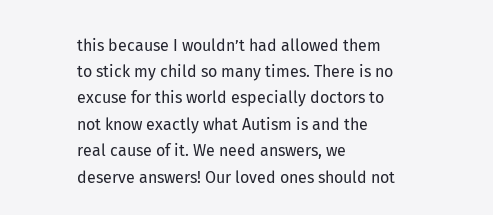this because I wouldn’t had allowed them to stick my child so many times. There is no excuse for this world especially doctors to not know exactly what Autism is and the real cause of it. We need answers, we deserve answers! Our loved ones should not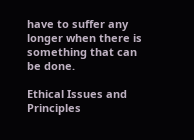have to suffer any longer when there is something that can be done.

Ethical Issues and Principles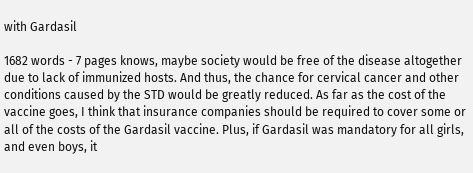with Gardasil

1682 words - 7 pages knows, maybe society would be free of the disease altogether due to lack of immunized hosts. And thus, the chance for cervical cancer and other conditions caused by the STD would be greatly reduced. As far as the cost of the vaccine goes, I think that insurance companies should be required to cover some or all of the costs of the Gardasil vaccine. Plus, if Gardasil was mandatory for all girls, and even boys, it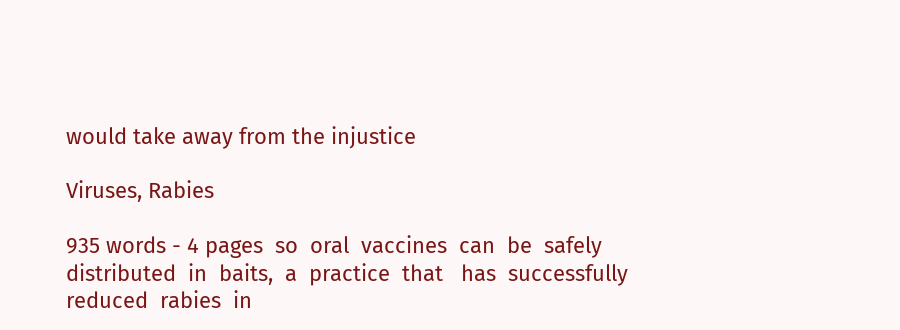would take away from the injustice

Viruses, Rabies

935 words - 4 pages  so  oral  vaccines  can  be  safely  distributed  in  baits,  a  practice  that   has  successfully  reduced  rabies  in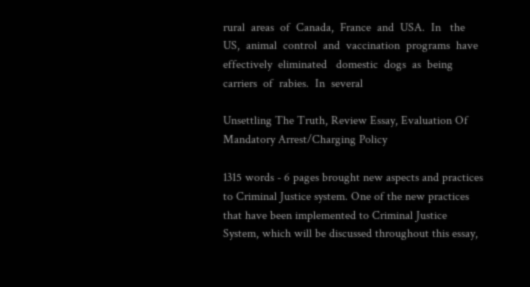rural  areas  of  Canada,  France  and  USA.  In   the  US,  animal  control  and  vaccination  programs  have  effectively  eliminated   domestic  dogs  as  being  carriers  of  rabies.  In  several

Unsettling The Truth, Review Essay, Evaluation Of Mandatory Arrest/Charging Policy

1315 words - 6 pages brought new aspects and practices to Criminal Justice system. One of the new practices that have been implemented to Criminal Justice System, which will be discussed throughout this essay,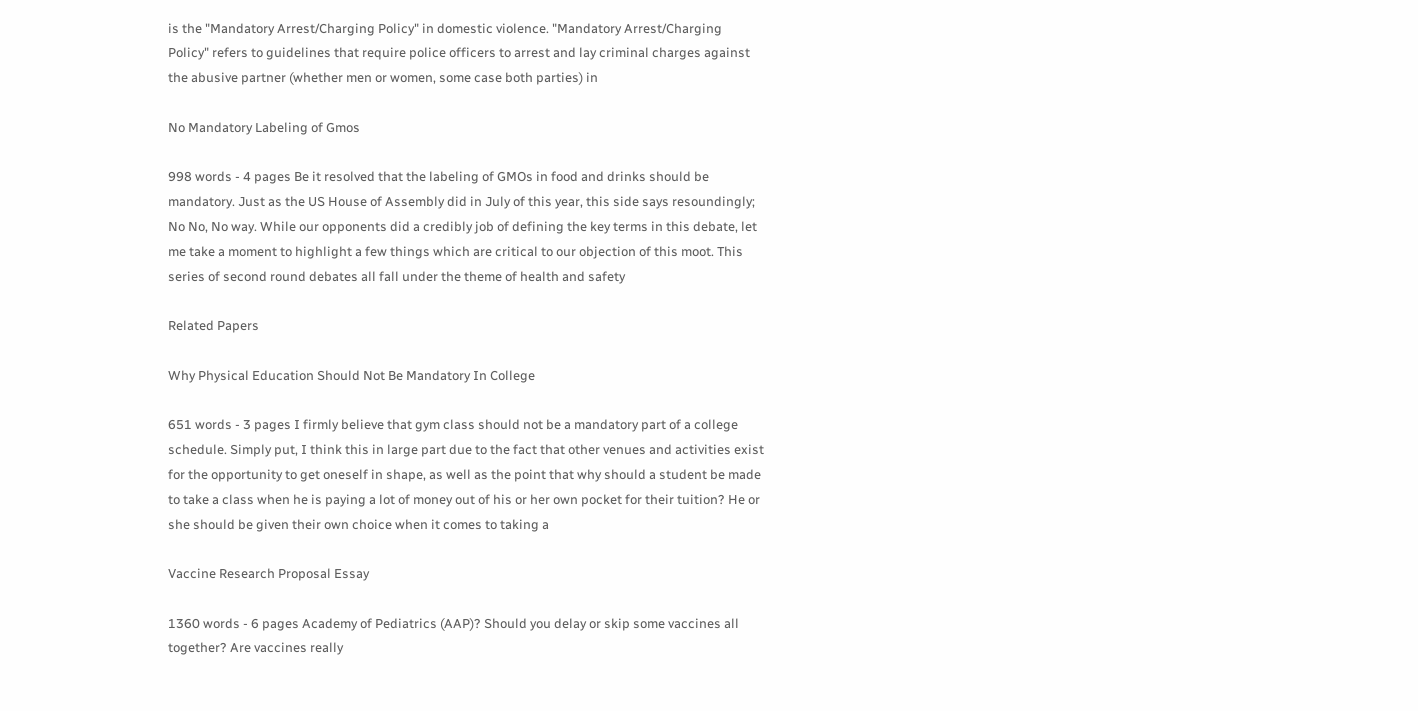is the "Mandatory Arrest/Charging Policy" in domestic violence. "Mandatory Arrest/Charging Policy" refers to guidelines that require police officers to arrest and lay criminal charges against the abusive partner (whether men or women, some case both parties) in

No Mandatory Labeling of Gmos

998 words - 4 pages Be it resolved that the labeling of GMOs in food and drinks should be mandatory. Just as the US House of Assembly did in July of this year, this side says resoundingly; No No, No way. While our opponents did a credibly job of defining the key terms in this debate, let me take a moment to highlight a few things which are critical to our objection of this moot. This series of second round debates all fall under the theme of health and safety

Related Papers

Why Physical Education Should Not Be Mandatory In College

651 words - 3 pages I firmly believe that gym class should not be a mandatory part of a college schedule. Simply put, I think this in large part due to the fact that other venues and activities exist for the opportunity to get oneself in shape, as well as the point that why should a student be made to take a class when he is paying a lot of money out of his or her own pocket for their tuition? He or she should be given their own choice when it comes to taking a

Vaccine Research Proposal Essay

1360 words - 6 pages Academy of Pediatrics (AAP)? Should you delay or skip some vaccines all together? Are vaccines really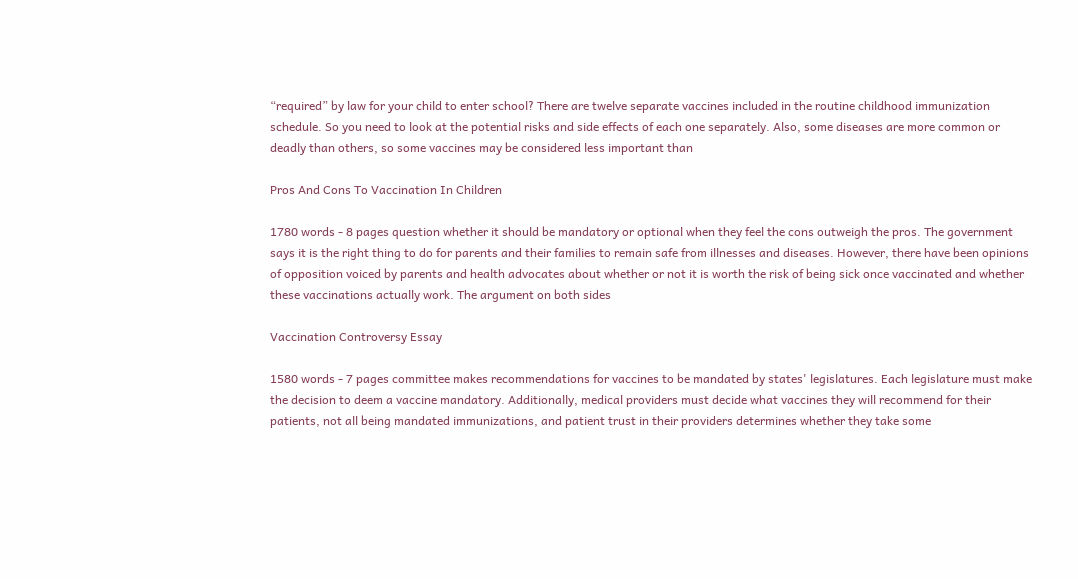“required” by law for your child to enter school? There are twelve separate vaccines included in the routine childhood immunization schedule. So you need to look at the potential risks and side effects of each one separately. Also, some diseases are more common or deadly than others, so some vaccines may be considered less important than

Pros And Cons To Vaccination In Children

1780 words - 8 pages question whether it should be mandatory or optional when they feel the cons outweigh the pros. The government says it is the right thing to do for parents and their families to remain safe from illnesses and diseases. However, there have been opinions of opposition voiced by parents and health advocates about whether or not it is worth the risk of being sick once vaccinated and whether these vaccinations actually work. The argument on both sides

Vaccination Controversy Essay

1580 words - 7 pages committee makes recommendations for vaccines to be mandated by states' legislatures. Each legislature must make the decision to deem a vaccine mandatory. Additionally, medical providers must decide what vaccines they will recommend for their patients, not all being mandated immunizations, and patient trust in their providers determines whether they take some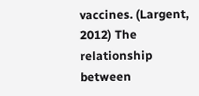vaccines. (Largent, 2012) The relationship between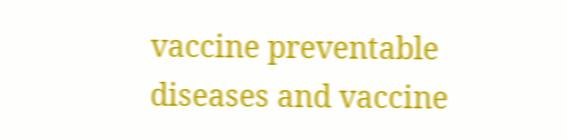vaccine preventable diseases and vaccine